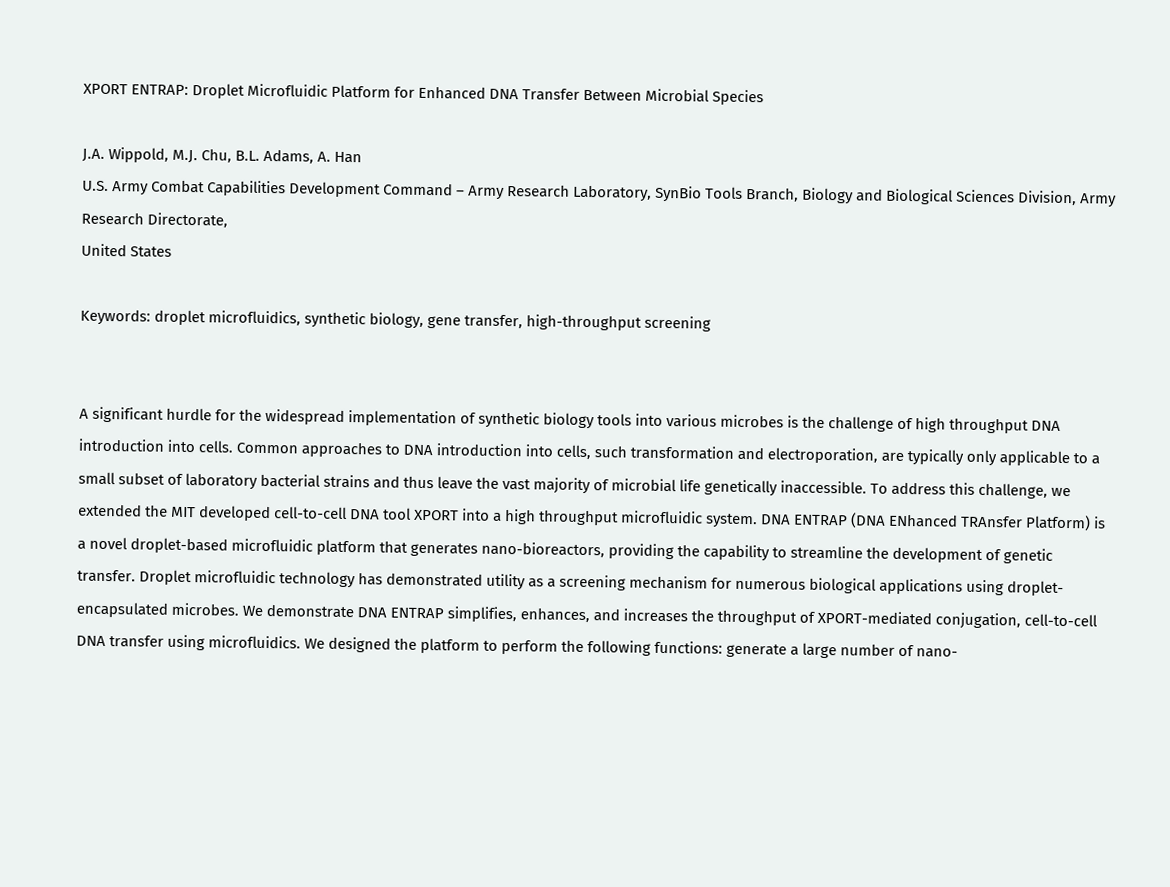XPORT ENTRAP: Droplet Microfluidic Platform for Enhanced DNA Transfer Between Microbial Species

J.A. Wippold, M.J. Chu, B.L. Adams, A. Han
U.S. Army Combat Capabilities Development Command – Army Research Laboratory, SynBio Tools Branch, Biology and Biological Sciences Division, Army Research Directorate,
United States

Keywords: droplet microfluidics, synthetic biology, gene transfer, high-throughput screening


A significant hurdle for the widespread implementation of synthetic biology tools into various microbes is the challenge of high throughput DNA introduction into cells. Common approaches to DNA introduction into cells, such transformation and electroporation, are typically only applicable to a small subset of laboratory bacterial strains and thus leave the vast majority of microbial life genetically inaccessible. To address this challenge, we extended the MIT developed cell-to-cell DNA tool XPORT into a high throughput microfluidic system. DNA ENTRAP (DNA ENhanced TRAnsfer Platform) is a novel droplet-based microfluidic platform that generates nano-bioreactors, providing the capability to streamline the development of genetic transfer. Droplet microfluidic technology has demonstrated utility as a screening mechanism for numerous biological applications using droplet-encapsulated microbes. We demonstrate DNA ENTRAP simplifies, enhances, and increases the throughput of XPORT-mediated conjugation, cell-to-cell DNA transfer using microfluidics. We designed the platform to perform the following functions: generate a large number of nano-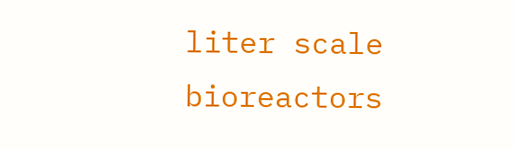liter scale bioreactors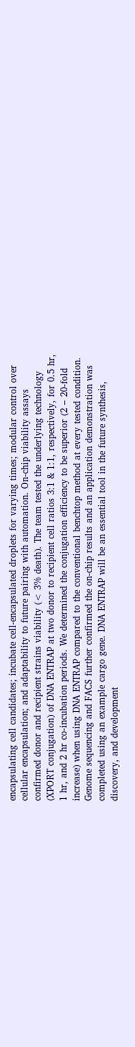encapsulating cell candidates; incubate cell-encapsulated droplets for varying times; modular control over cellular encapsulation; and adaptability to future pairing with automation. On-chip viability assays confirmed donor and recipient strains viability (< 3% death). The team tested the underlying technology (XPORT conjugation) of DNA ENTRAP at two donor to recipient cell ratios 3:1 & 1:1, respectively, for 0.5 hr, 1 hr, and 2 hr co-incubation periods. We determined the conjugation efficiency to be superior (2 – 20-fold increase) when using DNA ENTRAP compared to the conventional benchtop method at every tested condition. Genome sequencing and FACS further confirmed the on-chip results and an application demonstration was completed using an example cargo gene. DNA ENTRAP will be an essential tool in the future synthesis, discovery, and development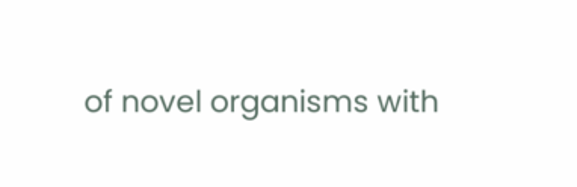of novel organisms with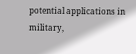potential applications in military,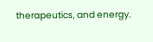therapeutics, and energy.